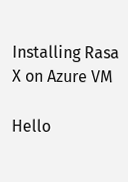Installing Rasa X on Azure VM

Hello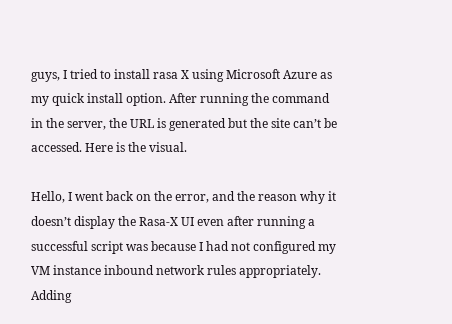guys, I tried to install rasa X using Microsoft Azure as my quick install option. After running the command in the server, the URL is generated but the site can’t be accessed. Here is the visual.

Hello, I went back on the error, and the reason why it doesn’t display the Rasa-X UI even after running a successful script was because I had not configured my VM instance inbound network rules appropriately. Adding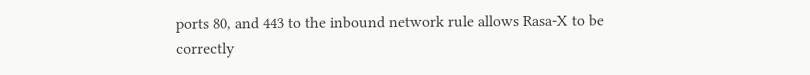ports 80, and 443 to the inbound network rule allows Rasa-X to be correctly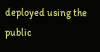deployed using the public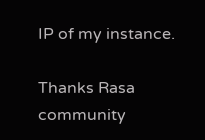IP of my instance.

Thanks Rasa community